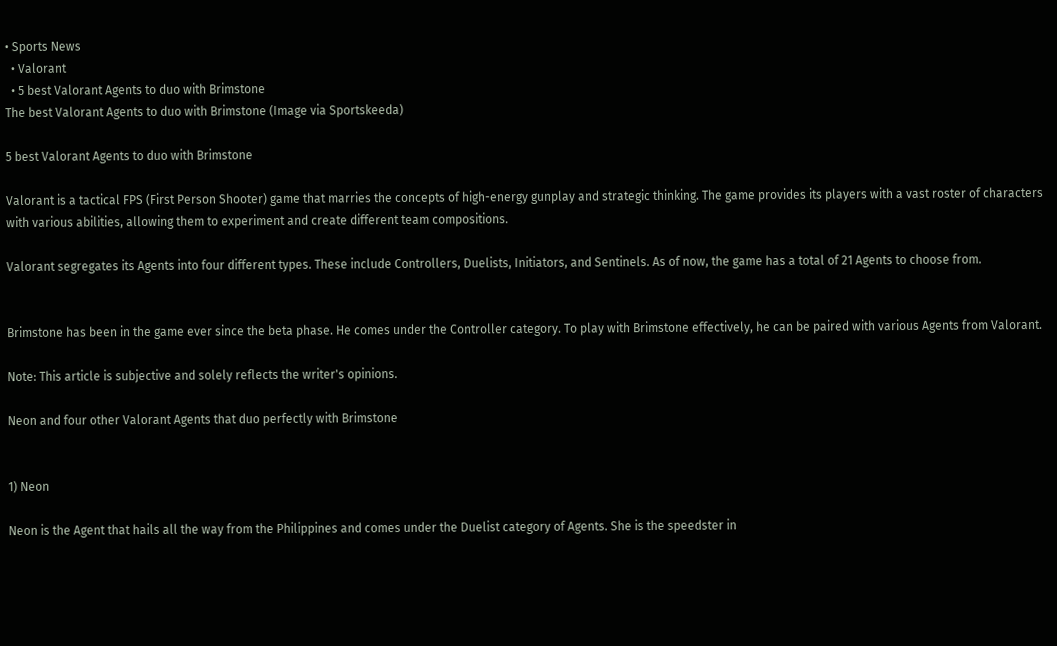• Sports News
  • Valorant
  • 5 best Valorant Agents to duo with Brimstone
The best Valorant Agents to duo with Brimstone (Image via Sportskeeda)

5 best Valorant Agents to duo with Brimstone

Valorant is a tactical FPS (First Person Shooter) game that marries the concepts of high-energy gunplay and strategic thinking. The game provides its players with a vast roster of characters with various abilities, allowing them to experiment and create different team compositions.

Valorant segregates its Agents into four different types. These include Controllers, Duelists, Initiators, and Sentinels. As of now, the game has a total of 21 Agents to choose from.


Brimstone has been in the game ever since the beta phase. He comes under the Controller category. To play with Brimstone effectively, he can be paired with various Agents from Valorant.

Note: This article is subjective and solely reflects the writer's opinions.

Neon and four other Valorant Agents that duo perfectly with Brimstone


1) Neon

Neon is the Agent that hails all the way from the Philippines and comes under the Duelist category of Agents. She is the speedster in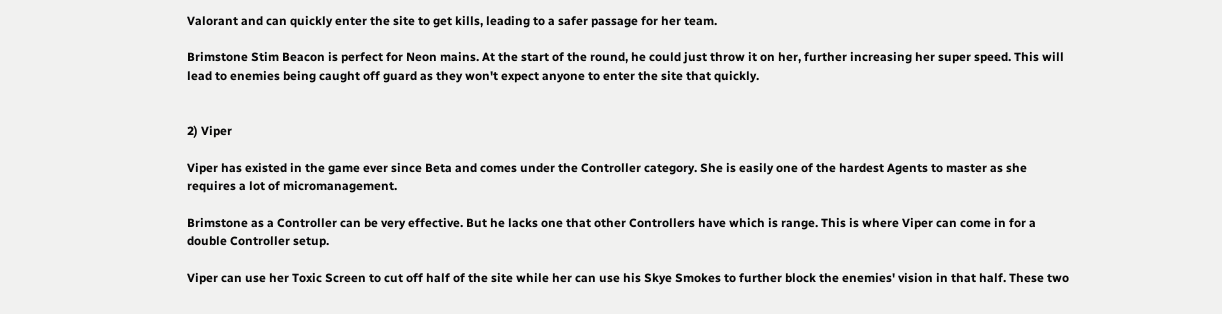Valorant and can quickly enter the site to get kills, leading to a safer passage for her team.

Brimstone Stim Beacon is perfect for Neon mains. At the start of the round, he could just throw it on her, further increasing her super speed. This will lead to enemies being caught off guard as they won't expect anyone to enter the site that quickly.


2) Viper

Viper has existed in the game ever since Beta and comes under the Controller category. She is easily one of the hardest Agents to master as she requires a lot of micromanagement.

Brimstone as a Controller can be very effective. But he lacks one that other Controllers have which is range. This is where Viper can come in for a double Controller setup.

Viper can use her Toxic Screen to cut off half of the site while her can use his Skye Smokes to further block the enemies' vision in that half. These two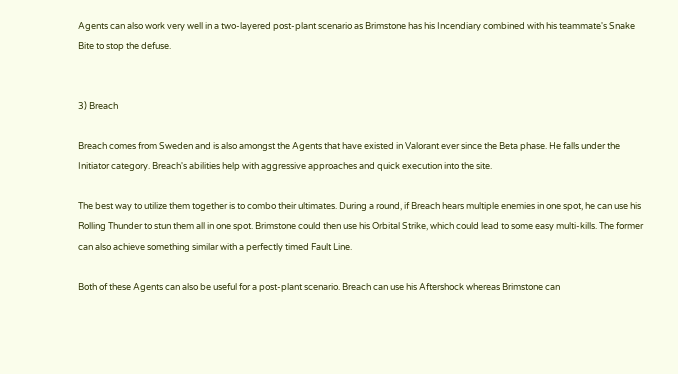Agents can also work very well in a two-layered post-plant scenario as Brimstone has his Incendiary combined with his teammate's Snake Bite to stop the defuse.


3) Breach

Breach comes from Sweden and is also amongst the Agents that have existed in Valorant ever since the Beta phase. He falls under the Initiator category. Breach's abilities help with aggressive approaches and quick execution into the site.

The best way to utilize them together is to combo their ultimates. During a round, if Breach hears multiple enemies in one spot, he can use his Rolling Thunder to stun them all in one spot. Brimstone could then use his Orbital Strike, which could lead to some easy multi-kills. The former can also achieve something similar with a perfectly timed Fault Line.

Both of these Agents can also be useful for a post-plant scenario. Breach can use his Aftershock whereas Brimstone can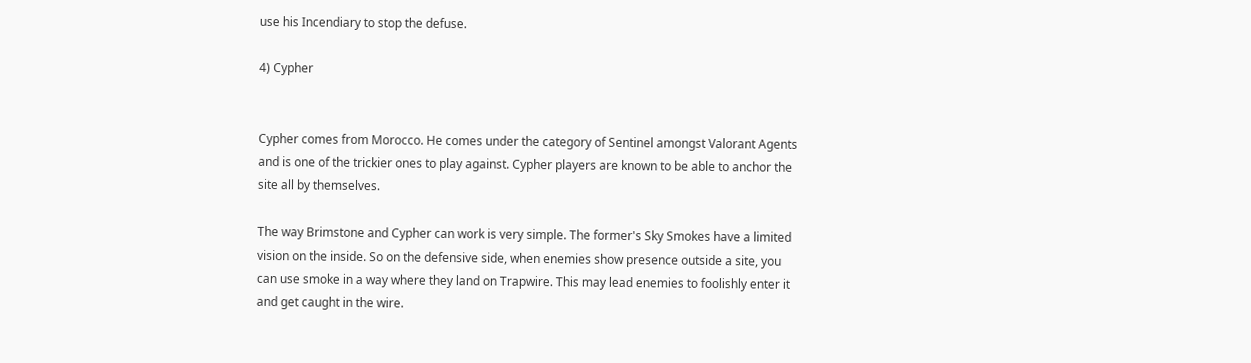use his Incendiary to stop the defuse.

4) Cypher


Cypher comes from Morocco. He comes under the category of Sentinel amongst Valorant Agents and is one of the trickier ones to play against. Cypher players are known to be able to anchor the site all by themselves.

The way Brimstone and Cypher can work is very simple. The former's Sky Smokes have a limited vision on the inside. So on the defensive side, when enemies show presence outside a site, you can use smoke in a way where they land on Trapwire. This may lead enemies to foolishly enter it and get caught in the wire.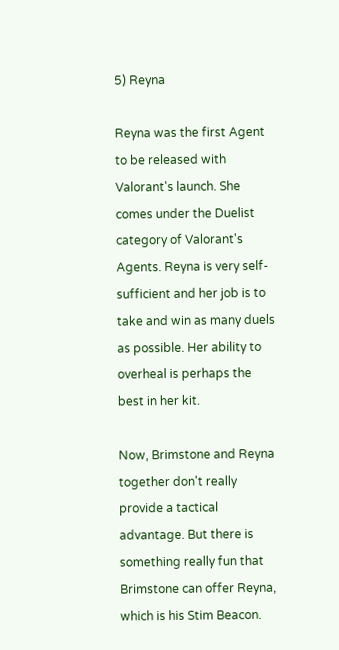5) Reyna

Reyna was the first Agent to be released with Valorant's launch. She comes under the Duelist category of Valorant's Agents. Reyna is very self-sufficient and her job is to take and win as many duels as possible. Her ability to overheal is perhaps the best in her kit.

Now, Brimstone and Reyna together don't really provide a tactical advantage. But there is something really fun that Brimstone can offer Reyna, which is his Stim Beacon.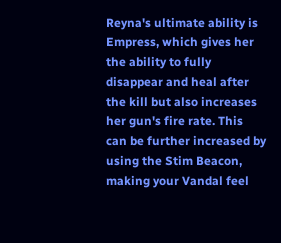Reyna's ultimate ability is Empress, which gives her the ability to fully disappear and heal after the kill but also increases her gun's fire rate. This can be further increased by using the Stim Beacon, making your Vandal feel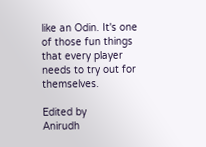like an Odin. It's one of those fun things that every player needs to try out for themselves.

Edited by
Anirudh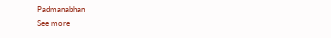Padmanabhan
See more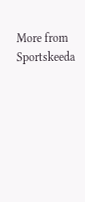More from Sportskeeda